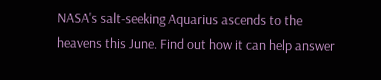NASA's salt-seeking Aquarius ascends to the heavens this June. Find out how it can help answer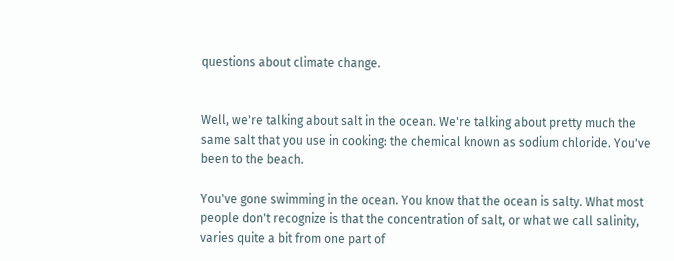questions about climate change.


Well, we're talking about salt in the ocean. We're talking about pretty much the same salt that you use in cooking: the chemical known as sodium chloride. You've been to the beach.

You've gone swimming in the ocean. You know that the ocean is salty. What most people don't recognize is that the concentration of salt, or what we call salinity, varies quite a bit from one part of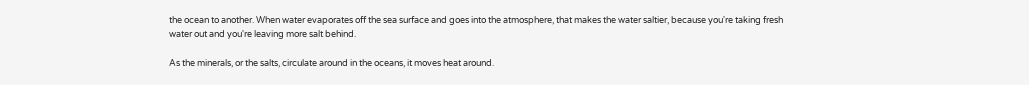the ocean to another. When water evaporates off the sea surface and goes into the atmosphere, that makes the water saltier, because you're taking fresh water out and you're leaving more salt behind.

As the minerals, or the salts, circulate around in the oceans, it moves heat around.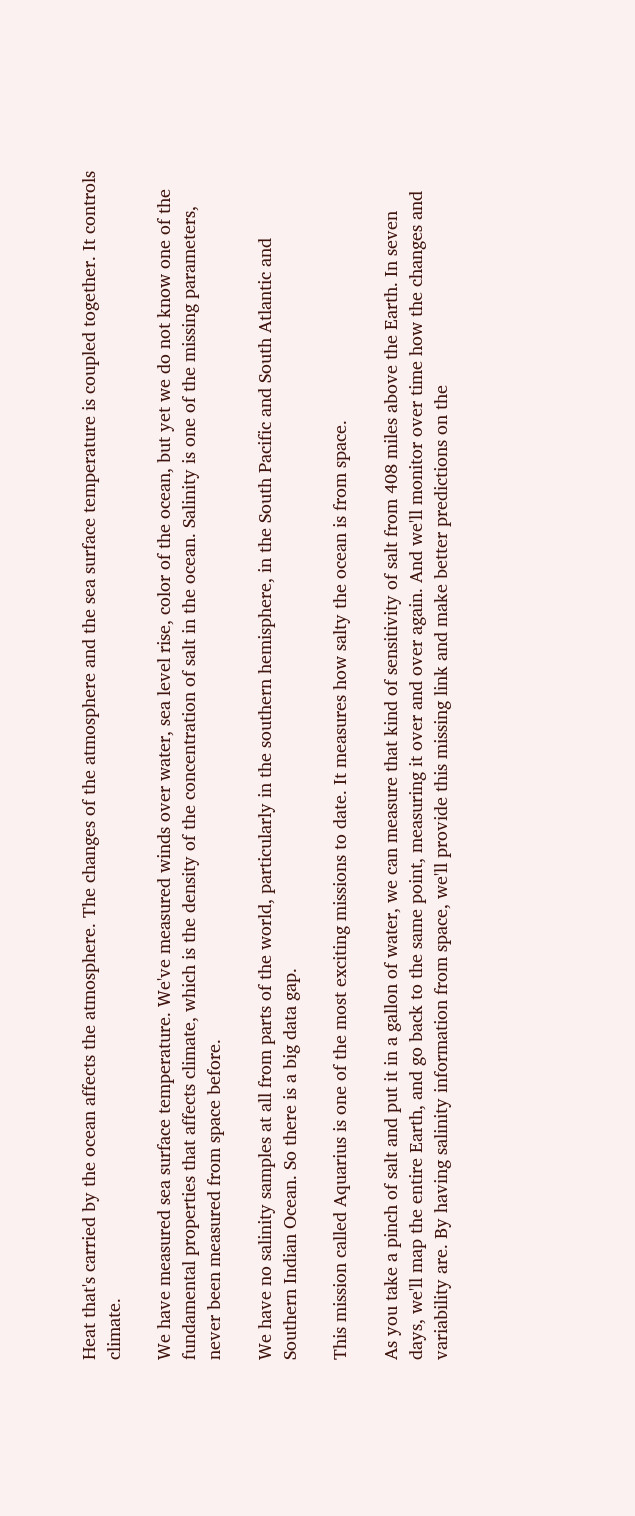Heat that's carried by the ocean affects the atmosphere. The changes of the atmosphere and the sea surface temperature is coupled together. It controls climate.

We have measured sea surface temperature. We've measured winds over water, sea level rise, color of the ocean, but yet we do not know one of the fundamental properties that affects climate, which is the density of the concentration of salt in the ocean. Salinity is one of the missing parameters, never been measured from space before.

We have no salinity samples at all from parts of the world, particularly in the southern hemisphere, in the South Pacific and South Atlantic and Southern Indian Ocean. So there is a big data gap.

This mission called Aquarius is one of the most exciting missions to date. It measures how salty the ocean is from space.

As you take a pinch of salt and put it in a gallon of water, we can measure that kind of sensitivity of salt from 408 miles above the Earth. In seven days, we'll map the entire Earth, and go back to the same point, measuring it over and over again. And we'll monitor over time how the changes and variability are. By having salinity information from space, we'll provide this missing link and make better predictions on the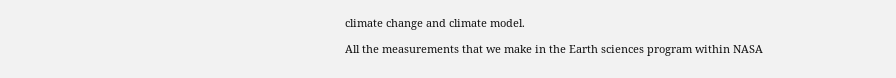climate change and climate model.

All the measurements that we make in the Earth sciences program within NASA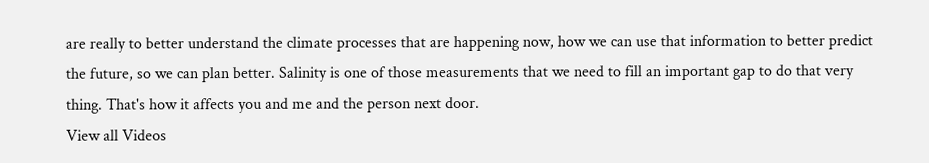are really to better understand the climate processes that are happening now, how we can use that information to better predict the future, so we can plan better. Salinity is one of those measurements that we need to fill an important gap to do that very thing. That's how it affects you and me and the person next door.
View all Videos